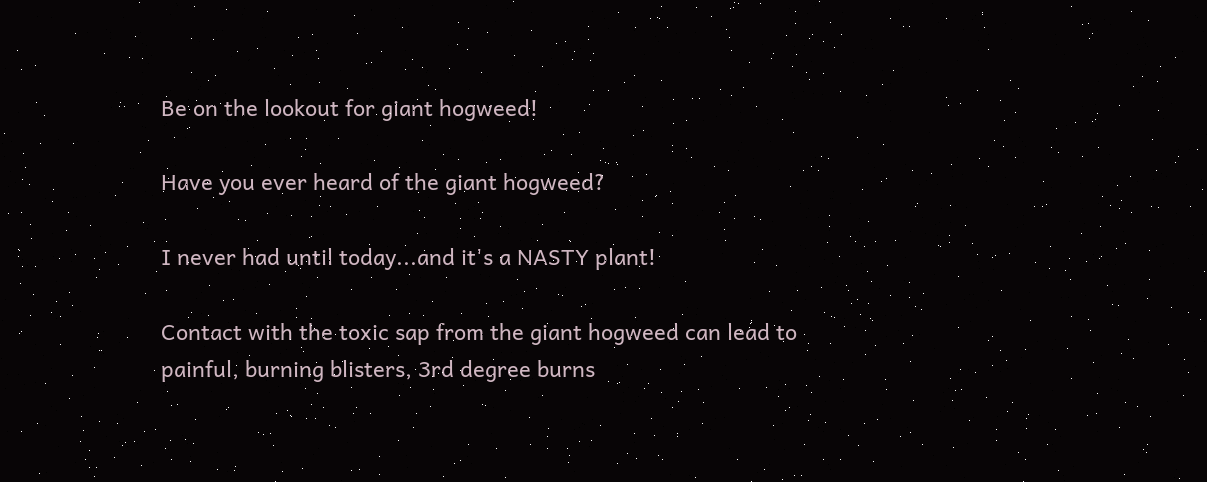Be on the lookout for giant hogweed!

Have you ever heard of the giant hogweed?

I never had until today...and it's a NASTY plant!

Contact with the toxic sap from the giant hogweed can lead to painful, burning blisters, 3rd degree burns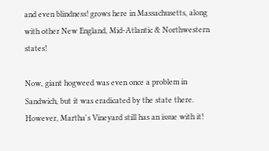and even blindness! grows here in Massachusetts, along with other New England, Mid-Atlantic & Northwestern states!

Now, giant hogweed was even once a problem in Sandwich, but it was eradicated by the state there.  However, Martha's Vineyard still has an issue with it!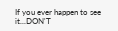If you ever happen to see it...DON'T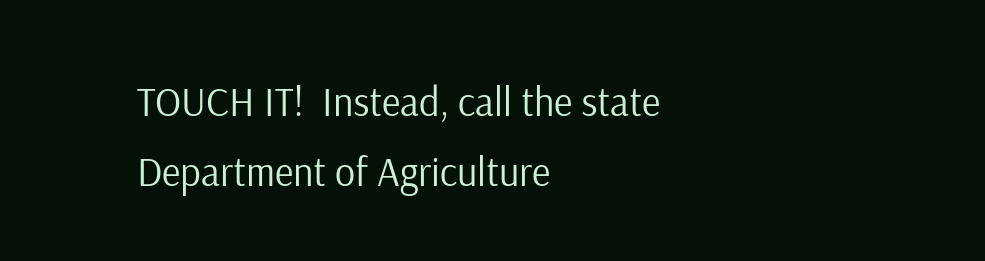TOUCH IT!  Instead, call the state Department of Agriculture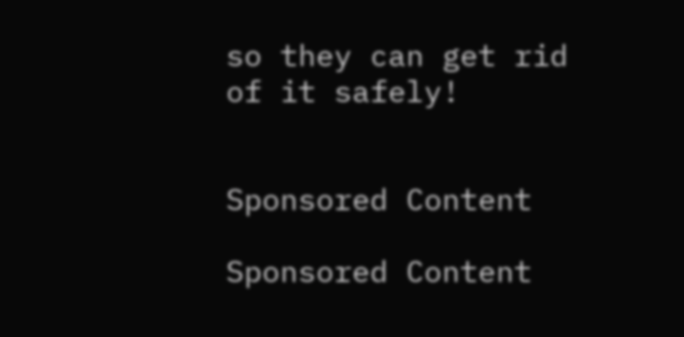so they can get rid of it safely!


Sponsored Content

Sponsored Content